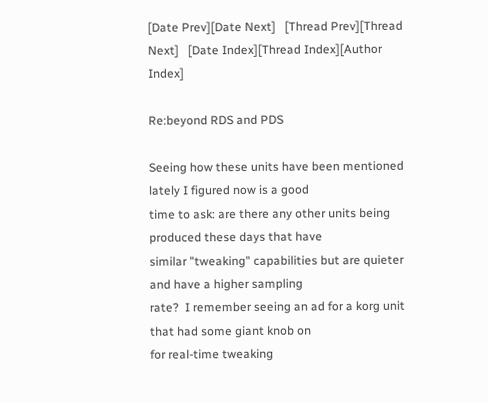[Date Prev][Date Next]   [Thread Prev][Thread Next]   [Date Index][Thread Index][Author Index]

Re:beyond RDS and PDS

Seeing how these units have been mentioned lately I figured now is a good
time to ask: are there any other units being produced these days that have
similar "tweaking" capabilities but are quieter and have a higher sampling
rate?  I remember seeing an ad for a korg unit that had some giant knob on
for real-time tweaking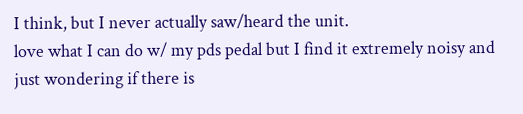I think, but I never actually saw/heard the unit.
love what I can do w/ my pds pedal but I find it extremely noisy and
just wondering if there is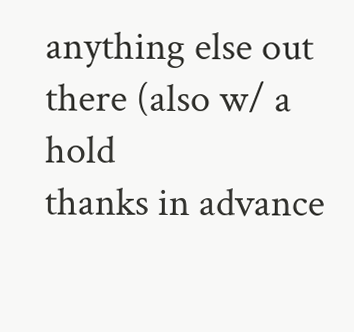anything else out there (also w/ a hold
thanks in advance